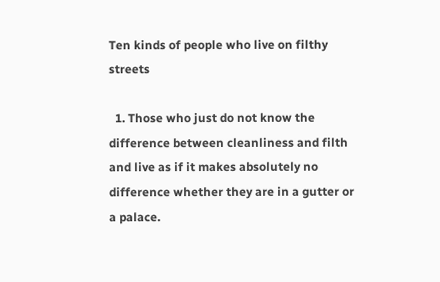Ten kinds of people who live on filthy streets

  1. Those who just do not know the difference between cleanliness and filth and live as if it makes absolutely no difference whether they are in a gutter or a palace.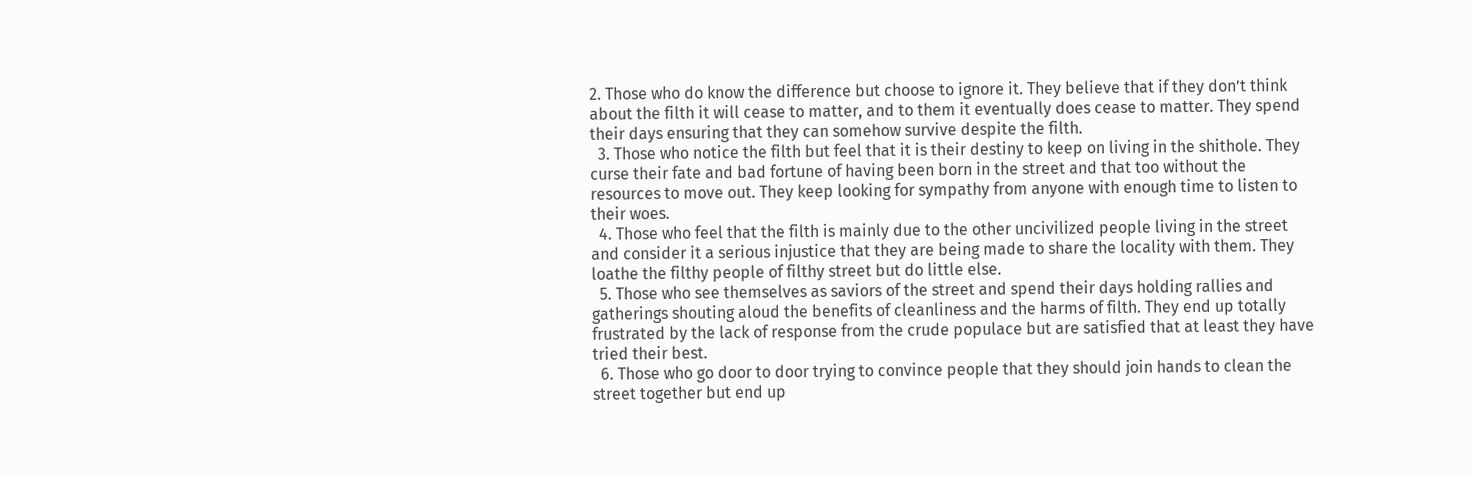2. Those who do know the difference but choose to ignore it. They believe that if they don’t think about the filth it will cease to matter, and to them it eventually does cease to matter. They spend their days ensuring that they can somehow survive despite the filth.
  3. Those who notice the filth but feel that it is their destiny to keep on living in the shithole. They curse their fate and bad fortune of having been born in the street and that too without the resources to move out. They keep looking for sympathy from anyone with enough time to listen to their woes.
  4. Those who feel that the filth is mainly due to the other uncivilized people living in the street and consider it a serious injustice that they are being made to share the locality with them. They loathe the filthy people of filthy street but do little else.
  5. Those who see themselves as saviors of the street and spend their days holding rallies and gatherings shouting aloud the benefits of cleanliness and the harms of filth. They end up totally frustrated by the lack of response from the crude populace but are satisfied that at least they have tried their best.
  6. Those who go door to door trying to convince people that they should join hands to clean the street together but end up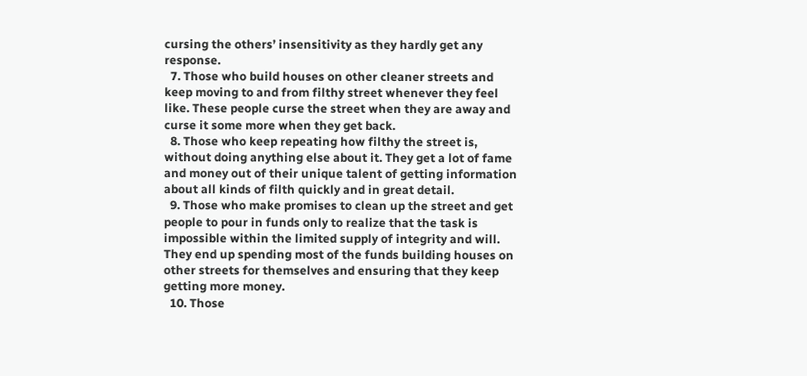cursing the others’ insensitivity as they hardly get any response.
  7. Those who build houses on other cleaner streets and keep moving to and from filthy street whenever they feel like. These people curse the street when they are away and curse it some more when they get back.
  8. Those who keep repeating how filthy the street is, without doing anything else about it. They get a lot of fame and money out of their unique talent of getting information about all kinds of filth quickly and in great detail.
  9. Those who make promises to clean up the street and get people to pour in funds only to realize that the task is impossible within the limited supply of integrity and will. They end up spending most of the funds building houses on other streets for themselves and ensuring that they keep getting more money.
  10. Those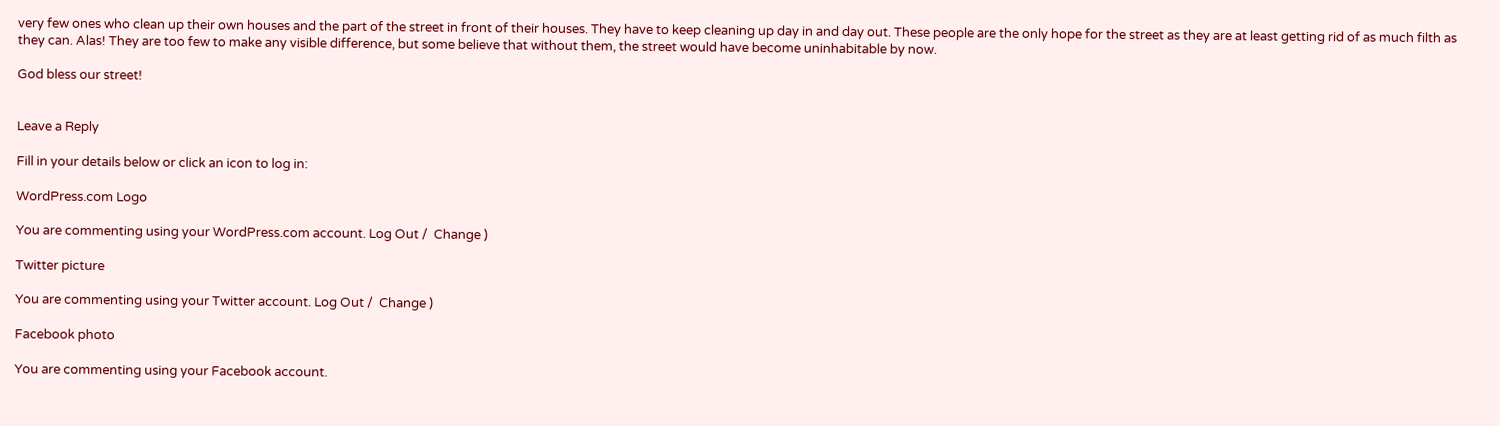very few ones who clean up their own houses and the part of the street in front of their houses. They have to keep cleaning up day in and day out. These people are the only hope for the street as they are at least getting rid of as much filth as they can. Alas! They are too few to make any visible difference, but some believe that without them, the street would have become uninhabitable by now.

God bless our street!


Leave a Reply

Fill in your details below or click an icon to log in:

WordPress.com Logo

You are commenting using your WordPress.com account. Log Out /  Change )

Twitter picture

You are commenting using your Twitter account. Log Out /  Change )

Facebook photo

You are commenting using your Facebook account.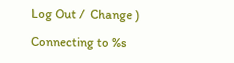Log Out /  Change )

Connecting to %s